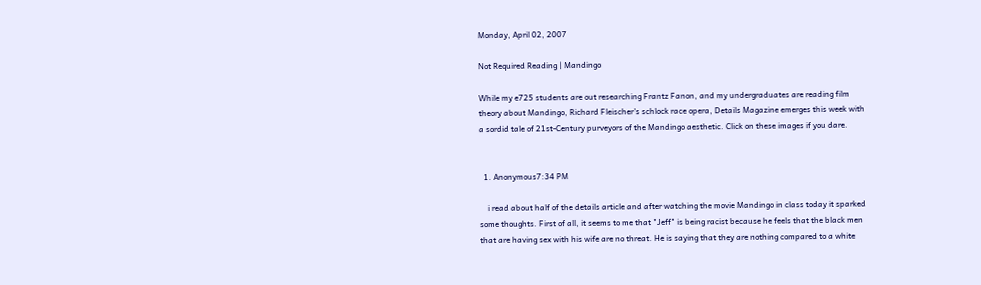Monday, April 02, 2007

Not Required Reading | Mandingo

While my e725 students are out researching Frantz Fanon, and my undergraduates are reading film theory about Mandingo, Richard Fleischer's schlock race opera, Details Magazine emerges this week with a sordid tale of 21st-Century purveyors of the Mandingo aesthetic. Click on these images if you dare.


  1. Anonymous7:34 PM

    i read about half of the details article and after watching the movie Mandingo in class today it sparked some thoughts. First of all, it seems to me that "Jeff" is being racist because he feels that the black men that are having sex with his wife are no threat. He is saying that they are nothing compared to a white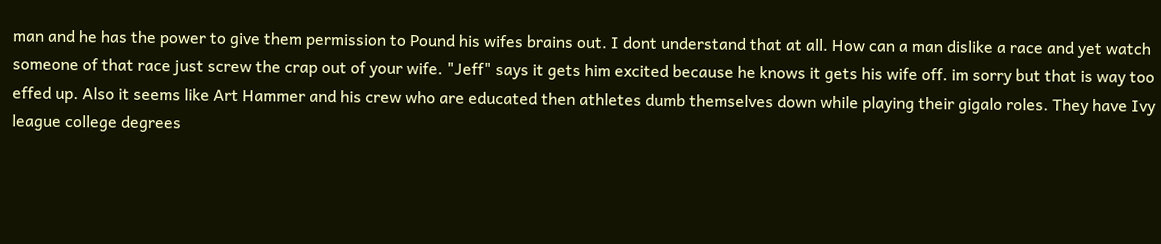man and he has the power to give them permission to Pound his wifes brains out. I dont understand that at all. How can a man dislike a race and yet watch someone of that race just screw the crap out of your wife. "Jeff" says it gets him excited because he knows it gets his wife off. im sorry but that is way too effed up. Also it seems like Art Hammer and his crew who are educated then athletes dumb themselves down while playing their gigalo roles. They have Ivy league college degrees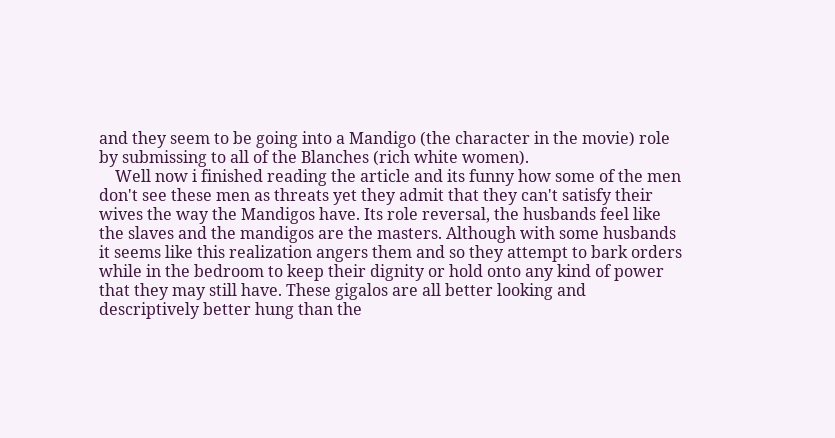and they seem to be going into a Mandigo (the character in the movie) role by submissing to all of the Blanches (rich white women).
    Well now i finished reading the article and its funny how some of the men don't see these men as threats yet they admit that they can't satisfy their wives the way the Mandigos have. Its role reversal, the husbands feel like the slaves and the mandigos are the masters. Although with some husbands it seems like this realization angers them and so they attempt to bark orders while in the bedroom to keep their dignity or hold onto any kind of power that they may still have. These gigalos are all better looking and descriptively better hung than the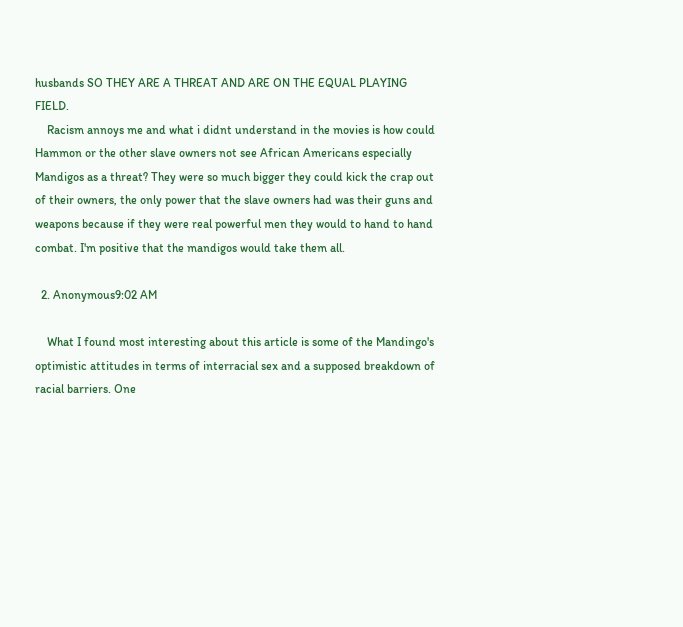husbands SO THEY ARE A THREAT AND ARE ON THE EQUAL PLAYING FIELD.
    Racism annoys me and what i didnt understand in the movies is how could Hammon or the other slave owners not see African Americans especially Mandigos as a threat? They were so much bigger they could kick the crap out of their owners, the only power that the slave owners had was their guns and weapons because if they were real powerful men they would to hand to hand combat. I'm positive that the mandigos would take them all.

  2. Anonymous9:02 AM

    What I found most interesting about this article is some of the Mandingo's optimistic attitudes in terms of interracial sex and a supposed breakdown of racial barriers. One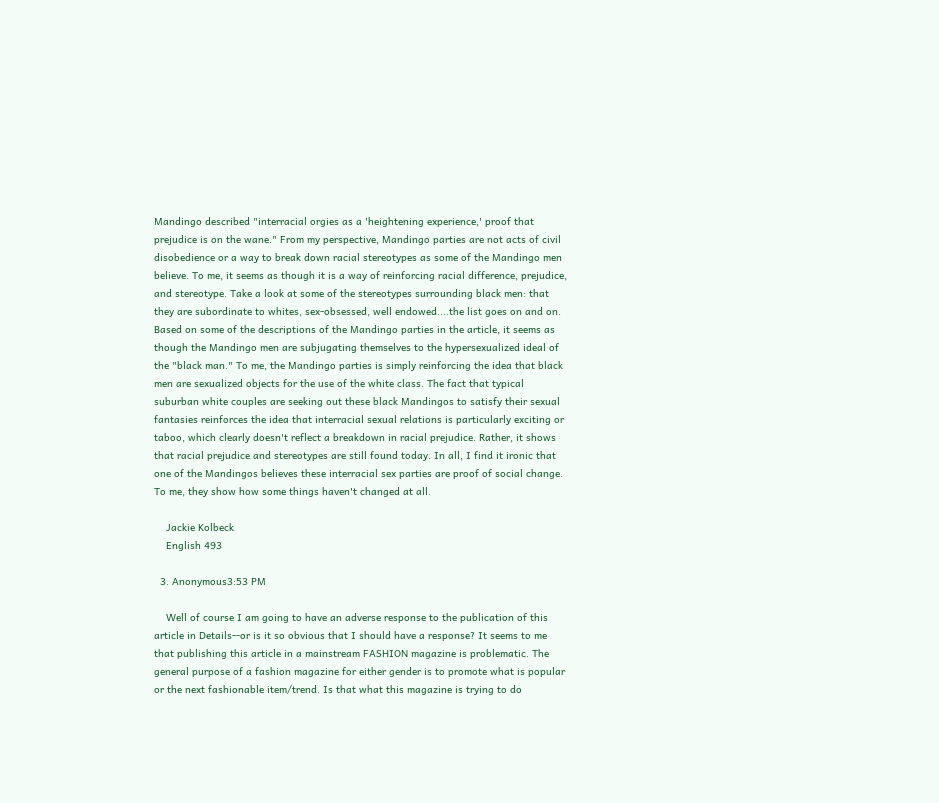Mandingo described "interracial orgies as a 'heightening experience,' proof that prejudice is on the wane." From my perspective, Mandingo parties are not acts of civil disobedience or a way to break down racial stereotypes as some of the Mandingo men believe. To me, it seems as though it is a way of reinforcing racial difference, prejudice, and stereotype. Take a look at some of the stereotypes surrounding black men: that they are subordinate to whites, sex-obsessed, well endowed....the list goes on and on. Based on some of the descriptions of the Mandingo parties in the article, it seems as though the Mandingo men are subjugating themselves to the hypersexualized ideal of the "black man." To me, the Mandingo parties is simply reinforcing the idea that black men are sexualized objects for the use of the white class. The fact that typical suburban white couples are seeking out these black Mandingos to satisfy their sexual fantasies reinforces the idea that interracial sexual relations is particularly exciting or taboo, which clearly doesn't reflect a breakdown in racial prejudice. Rather, it shows that racial prejudice and stereotypes are still found today. In all, I find it ironic that one of the Mandingos believes these interracial sex parties are proof of social change. To me, they show how some things haven't changed at all.

    Jackie Kolbeck
    English 493

  3. Anonymous3:53 PM

    Well of course I am going to have an adverse response to the publication of this article in Details--or is it so obvious that I should have a response? It seems to me that publishing this article in a mainstream FASHION magazine is problematic. The general purpose of a fashion magazine for either gender is to promote what is popular or the next fashionable item/trend. Is that what this magazine is trying to do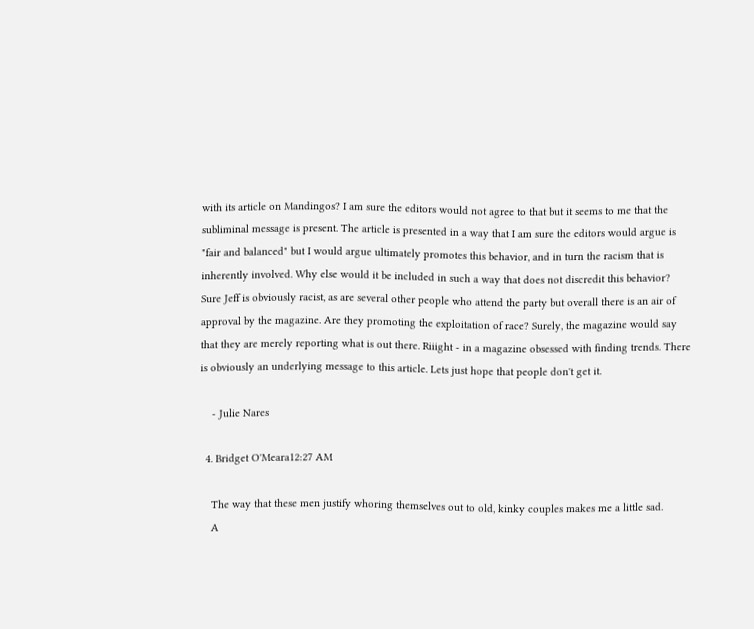with its article on Mandingos? I am sure the editors would not agree to that but it seems to me that the subliminal message is present. The article is presented in a way that I am sure the editors would argue is "fair and balanced" but I would argue ultimately promotes this behavior, and in turn the racism that is inherently involved. Why else would it be included in such a way that does not discredit this behavior? Sure Jeff is obviously racist, as are several other people who attend the party but overall there is an air of approval by the magazine. Are they promoting the exploitation of race? Surely, the magazine would say that they are merely reporting what is out there. Riiight - in a magazine obsessed with finding trends. There is obviously an underlying message to this article. Lets just hope that people don't get it.

    - Julie Nares

  4. Bridget O'Meara12:27 AM

    The way that these men justify whoring themselves out to old, kinky couples makes me a little sad.
    A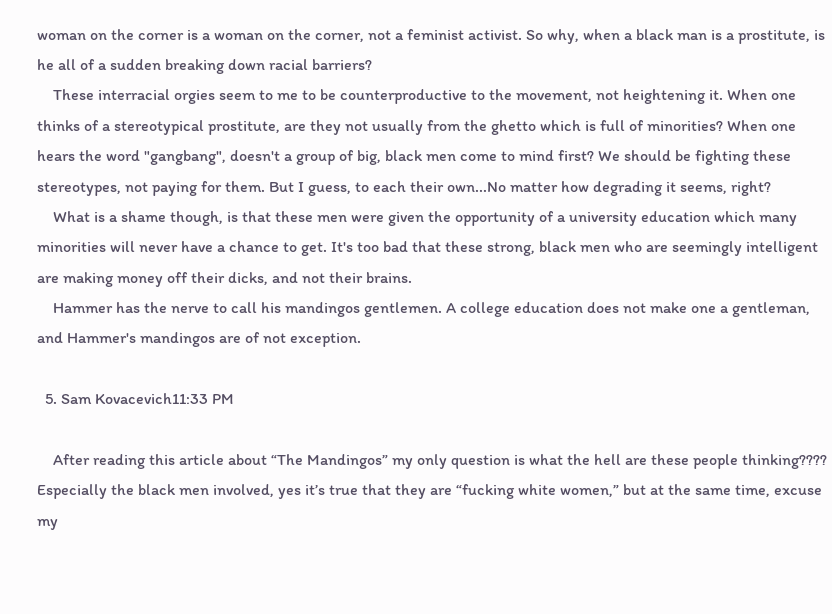woman on the corner is a woman on the corner, not a feminist activist. So why, when a black man is a prostitute, is he all of a sudden breaking down racial barriers?
    These interracial orgies seem to me to be counterproductive to the movement, not heightening it. When one thinks of a stereotypical prostitute, are they not usually from the ghetto which is full of minorities? When one hears the word "gangbang", doesn't a group of big, black men come to mind first? We should be fighting these stereotypes, not paying for them. But I guess, to each their own...No matter how degrading it seems, right?
    What is a shame though, is that these men were given the opportunity of a university education which many minorities will never have a chance to get. It's too bad that these strong, black men who are seemingly intelligent are making money off their dicks, and not their brains.
    Hammer has the nerve to call his mandingos gentlemen. A college education does not make one a gentleman, and Hammer's mandingos are of not exception.

  5. Sam Kovacevich11:33 PM

    After reading this article about “The Mandingos” my only question is what the hell are these people thinking???? Especially the black men involved, yes it’s true that they are “fucking white women,” but at the same time, excuse my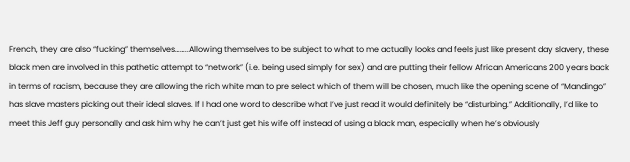French, they are also “fucking” themselves……..Allowing themselves to be subject to what to me actually looks and feels just like present day slavery, these black men are involved in this pathetic attempt to “network” (i.e. being used simply for sex) and are putting their fellow African Americans 200 years back in terms of racism, because they are allowing the rich white man to pre select which of them will be chosen, much like the opening scene of “Mandingo” has slave masters picking out their ideal slaves. If I had one word to describe what I’ve just read it would definitely be “disturbing.” Additionally, I’d like to meet this Jeff guy personally and ask him why he can’t just get his wife off instead of using a black man, especially when he’s obviously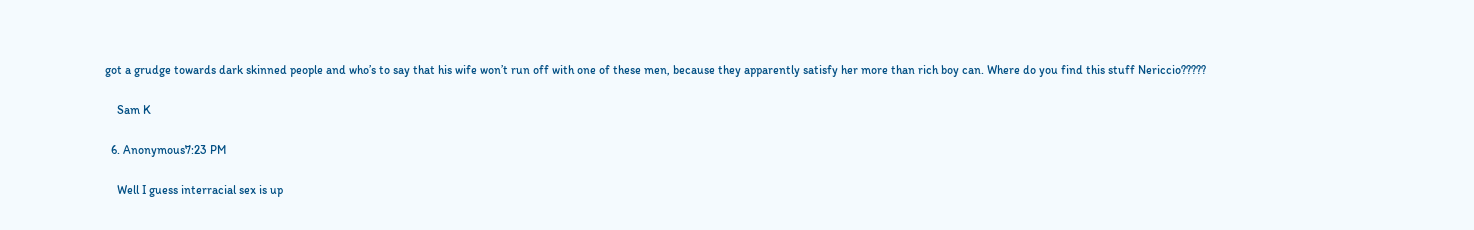got a grudge towards dark skinned people and who’s to say that his wife won’t run off with one of these men, because they apparently satisfy her more than rich boy can. Where do you find this stuff Nericcio?????

    Sam K

  6. Anonymous7:23 PM

    Well I guess interracial sex is up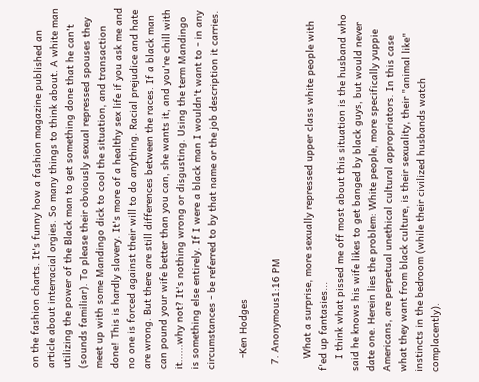on the fashion charts. It's funny how a fashion magazine published an article about interracial orgies. So many things to think about. A white man utilizing the power of the Black man to get something done that he can't (sounds familiar). To please their obviously sexual repressed spouses they meet up with some Mandingo dick to cool the situation, and transaction done! This is hardly slavery. It's more of a healthy sex life if you ask me and no one is forced against their will to do anything. Racial prejudice and hate are wrong. But there are still differences between the races. If a black man can pound your wife better than you can, she wants it, and you're chill with it......why not? It's nothing wrong or disgusting. Using the term Mandingo is something else entirely. If I were a black man I wouldn't want to - in any circumstances - be referred to by that name or the job description it carries.

    -Ken Hodges

  7. Anonymous1:16 PM

    What a surprise, more sexually repressed upper class white people with f'ed up fantasies...
    I think what pissed me off most about this situation is the husband who said he knows his wife likes to get banged by black guys, but would never date one. Herein lies the problem: White people, more specifically yuppie Americans, are perpetual unethical cultural appropriators. In this case what they want from black culture, is their sexuality, their "animal like" instincts in the bedroom (while their civilized husbands watch complacently).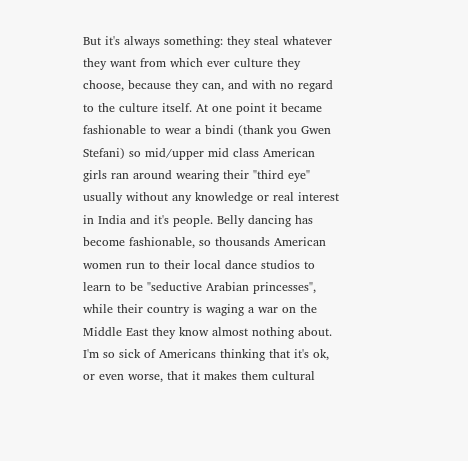But it's always something: they steal whatever they want from which ever culture they choose, because they can, and with no regard to the culture itself. At one point it became fashionable to wear a bindi (thank you Gwen Stefani) so mid/upper mid class American girls ran around wearing their "third eye" usually without any knowledge or real interest in India and it's people. Belly dancing has become fashionable, so thousands American women run to their local dance studios to learn to be "seductive Arabian princesses", while their country is waging a war on the Middle East they know almost nothing about. I'm so sick of Americans thinking that it's ok, or even worse, that it makes them cultural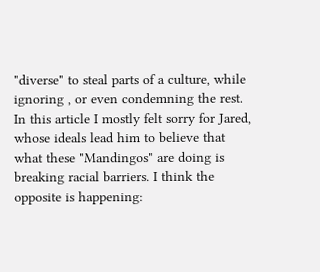"diverse" to steal parts of a culture, while ignoring , or even condemning the rest. In this article I mostly felt sorry for Jared, whose ideals lead him to believe that what these "Mandingos" are doing is breaking racial barriers. I think the opposite is happening: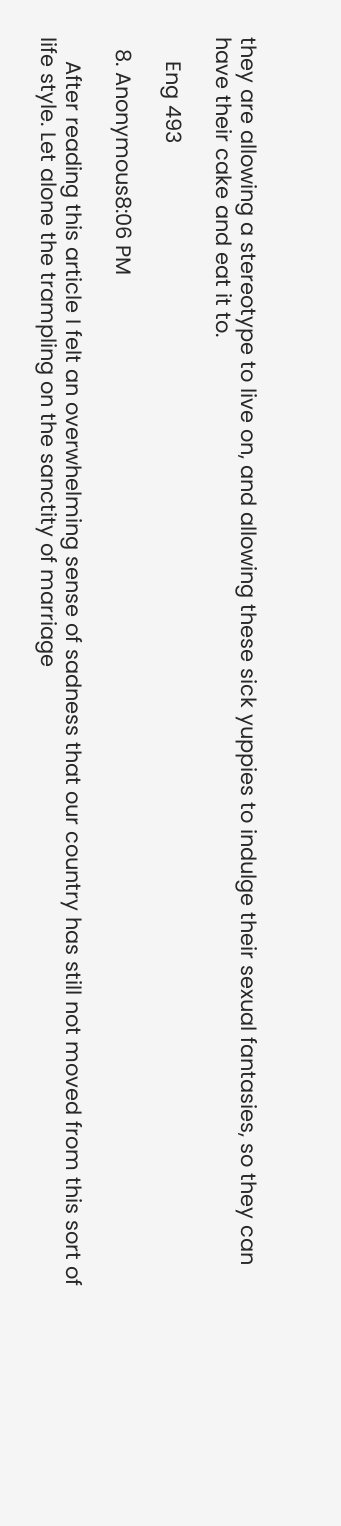they are allowing a stereotype to live on, and allowing these sick yuppies to indulge their sexual fantasies, so they can have their cake and eat it to.

    Eng 493

  8. Anonymous8:06 PM

    After reading this article I felt an overwhelming sense of sadness that our country has still not moved from this sort of life style. Let alone the trampling on the sanctity of marriage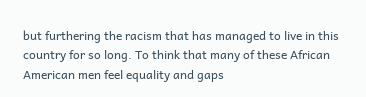but furthering the racism that has managed to live in this country for so long. To think that many of these African American men feel equality and gaps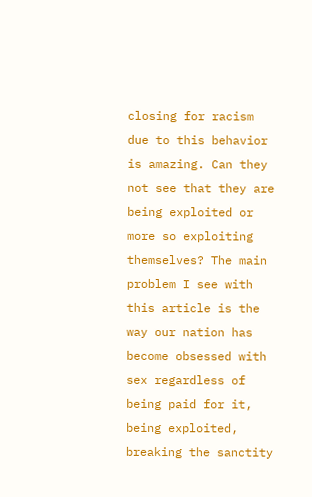closing for racism due to this behavior is amazing. Can they not see that they are being exploited or more so exploiting themselves? The main problem I see with this article is the way our nation has become obsessed with sex regardless of being paid for it, being exploited, breaking the sanctity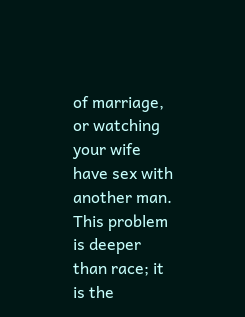of marriage, or watching your wife have sex with another man. This problem is deeper than race; it is the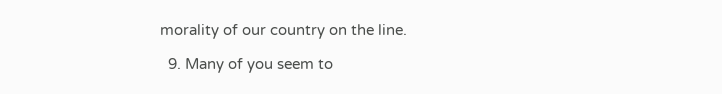morality of our country on the line.

  9. Many of you seem to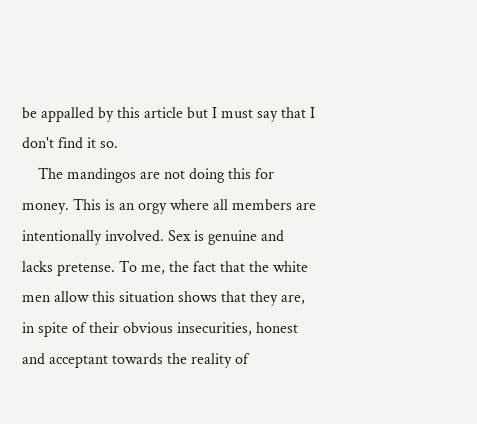be appalled by this article but I must say that I don't find it so.
    The mandingos are not doing this for money. This is an orgy where all members are intentionally involved. Sex is genuine and lacks pretense. To me, the fact that the white men allow this situation shows that they are, in spite of their obvious insecurities, honest and acceptant towards the reality of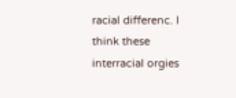racial differenc. I think these interracial orgies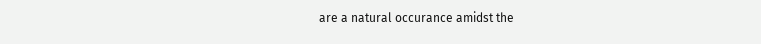are a natural occurance amidst the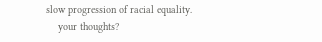slow progression of racial equality.
    your thoughts?